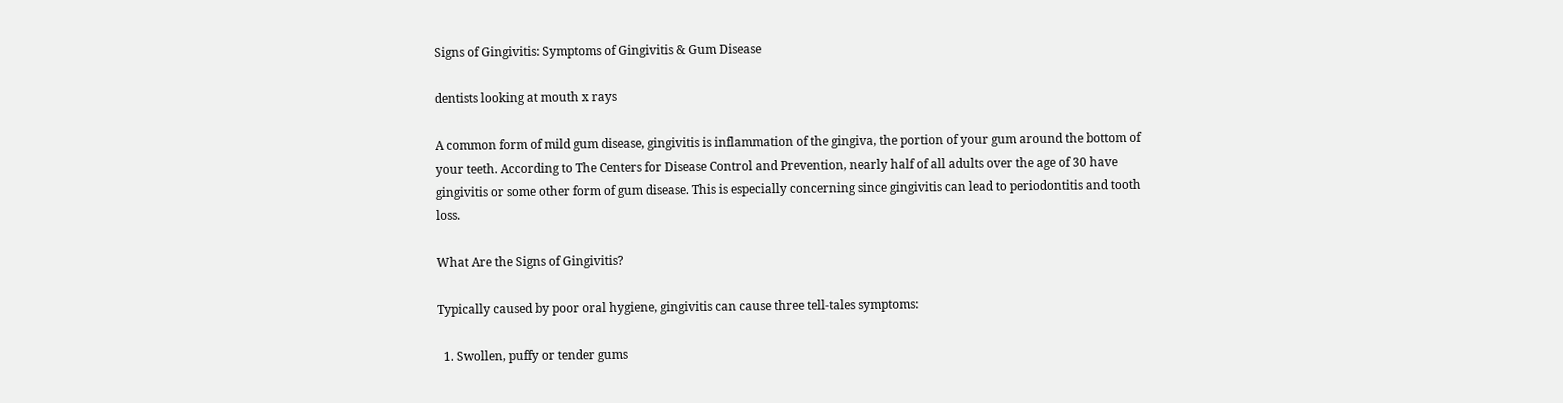Signs of Gingivitis: Symptoms of Gingivitis & Gum Disease

dentists looking at mouth x rays

A common form of mild gum disease, gingivitis is inflammation of the gingiva, the portion of your gum around the bottom of your teeth. According to The Centers for Disease Control and Prevention, nearly half of all adults over the age of 30 have gingivitis or some other form of gum disease. This is especially concerning since gingivitis can lead to periodontitis and tooth loss.

What Are the Signs of Gingivitis?

Typically caused by poor oral hygiene, gingivitis can cause three tell-tales symptoms:

  1. Swollen, puffy or tender gums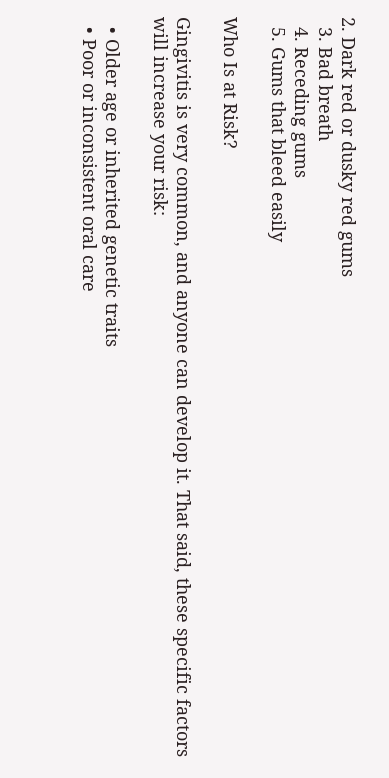2. Dark red or dusky red gums
  3. Bad breath
  4. Receding gums
  5. Gums that bleed easily

Who Is at Risk?

Gingivitis is very common, and anyone can develop it. That said, these specific factors will increase your risk:

  • Older age or inherited genetic traits
  • Poor or inconsistent oral care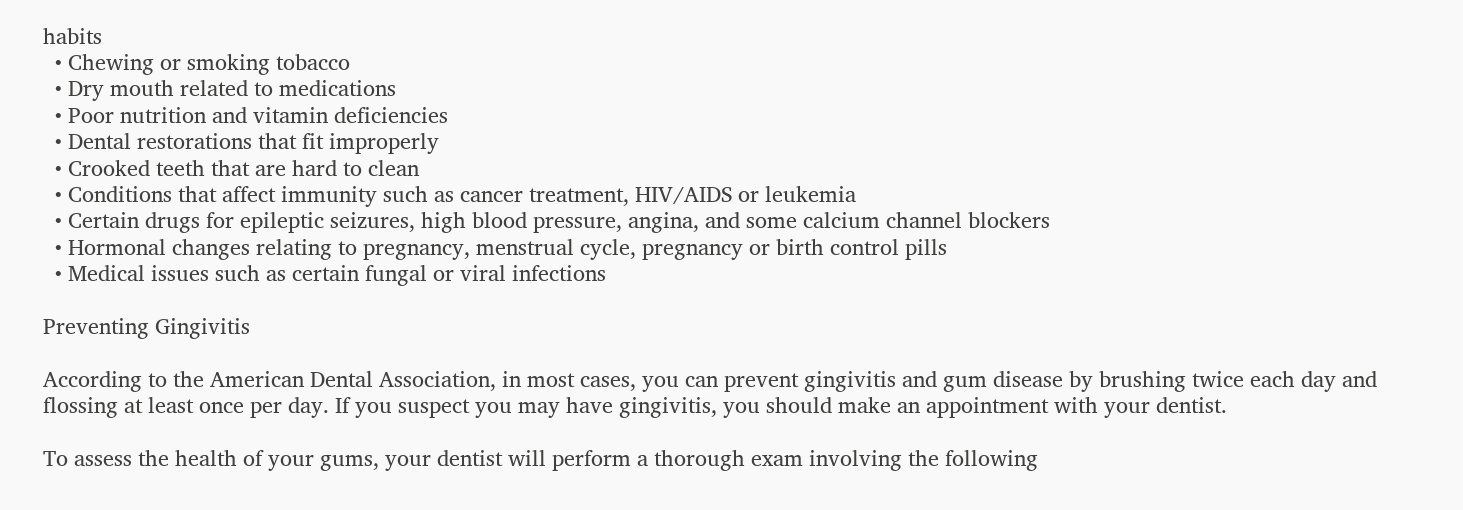habits
  • Chewing or smoking tobacco
  • Dry mouth related to medications
  • Poor nutrition and vitamin deficiencies
  • Dental restorations that fit improperly
  • Crooked teeth that are hard to clean
  • Conditions that affect immunity such as cancer treatment, HIV/AIDS or leukemia
  • Certain drugs for epileptic seizures, high blood pressure, angina, and some calcium channel blockers
  • Hormonal changes relating to pregnancy, menstrual cycle, pregnancy or birth control pills
  • Medical issues such as certain fungal or viral infections

Preventing Gingivitis

According to the American Dental Association, in most cases, you can prevent gingivitis and gum disease by brushing twice each day and flossing at least once per day. If you suspect you may have gingivitis, you should make an appointment with your dentist.

To assess the health of your gums, your dentist will perform a thorough exam involving the following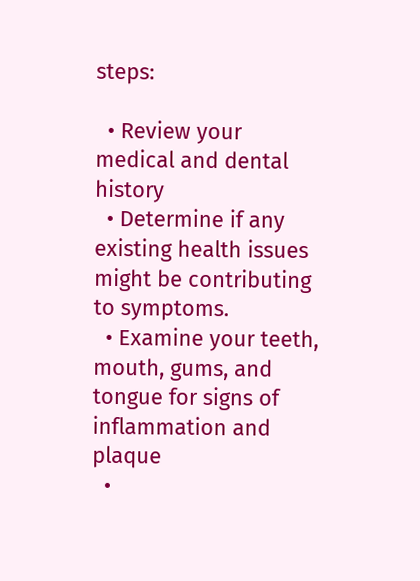steps:

  • Review your medical and dental history
  • Determine if any existing health issues might be contributing to symptoms.
  • Examine your teeth, mouth, gums, and tongue for signs of inflammation and plaque
  •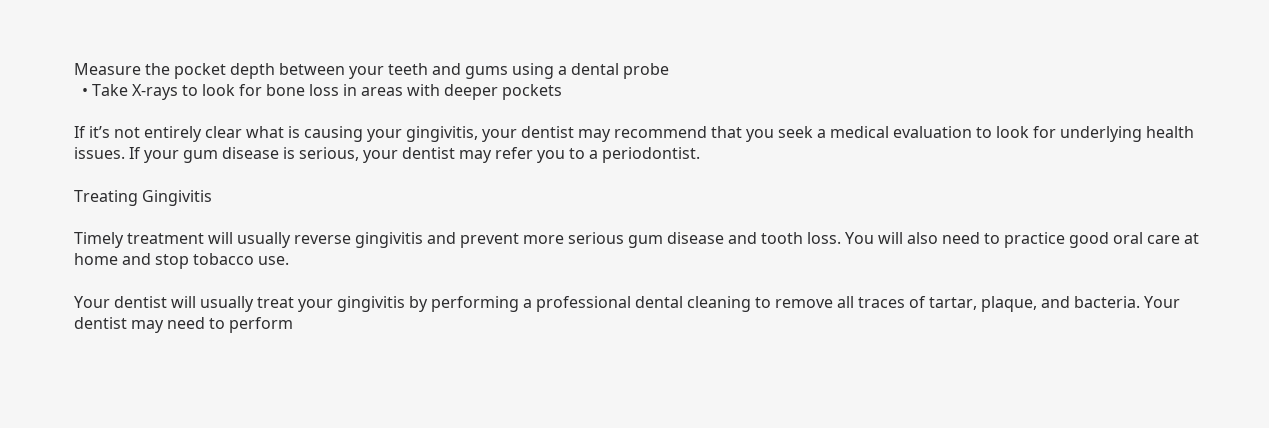Measure the pocket depth between your teeth and gums using a dental probe
  • Take X-rays to look for bone loss in areas with deeper pockets

If it’s not entirely clear what is causing your gingivitis, your dentist may recommend that you seek a medical evaluation to look for underlying health issues. If your gum disease is serious, your dentist may refer you to a periodontist.

Treating Gingivitis

Timely treatment will usually reverse gingivitis and prevent more serious gum disease and tooth loss. You will also need to practice good oral care at home and stop tobacco use.

Your dentist will usually treat your gingivitis by performing a professional dental cleaning to remove all traces of tartar, plaque, and bacteria. Your dentist may need to perform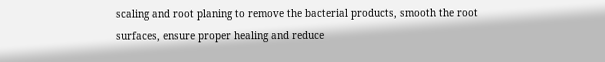scaling and root planing to remove the bacterial products, smooth the root surfaces, ensure proper healing and reduce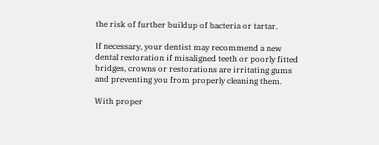the risk of further buildup of bacteria or tartar.

If necessary, your dentist may recommend a new dental restoration if misaligned teeth or poorly fitted bridges, crowns or restorations are irritating gums and preventing you from properly cleaning them.

With proper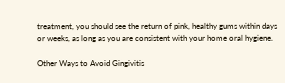treatment, you should see the return of pink, healthy gums within days or weeks, as long as you are consistent with your home oral hygiene.

Other Ways to Avoid Gingivitis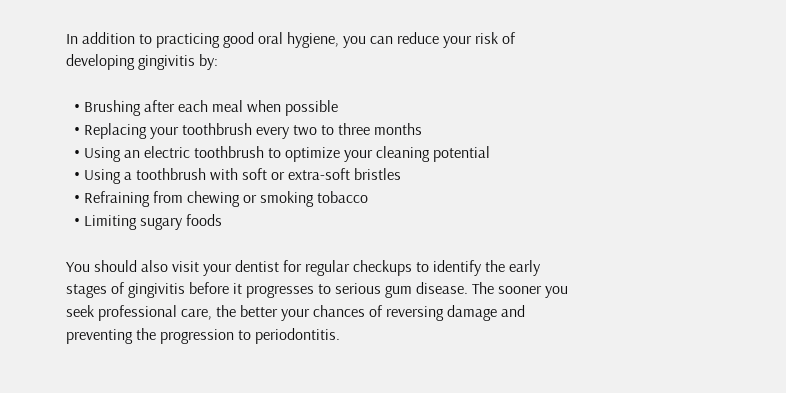In addition to practicing good oral hygiene, you can reduce your risk of developing gingivitis by:

  • Brushing after each meal when possible
  • Replacing your toothbrush every two to three months
  • Using an electric toothbrush to optimize your cleaning potential
  • Using a toothbrush with soft or extra-soft bristles
  • Refraining from chewing or smoking tobacco
  • Limiting sugary foods

You should also visit your dentist for regular checkups to identify the early stages of gingivitis before it progresses to serious gum disease. The sooner you seek professional care, the better your chances of reversing damage and preventing the progression to periodontitis.